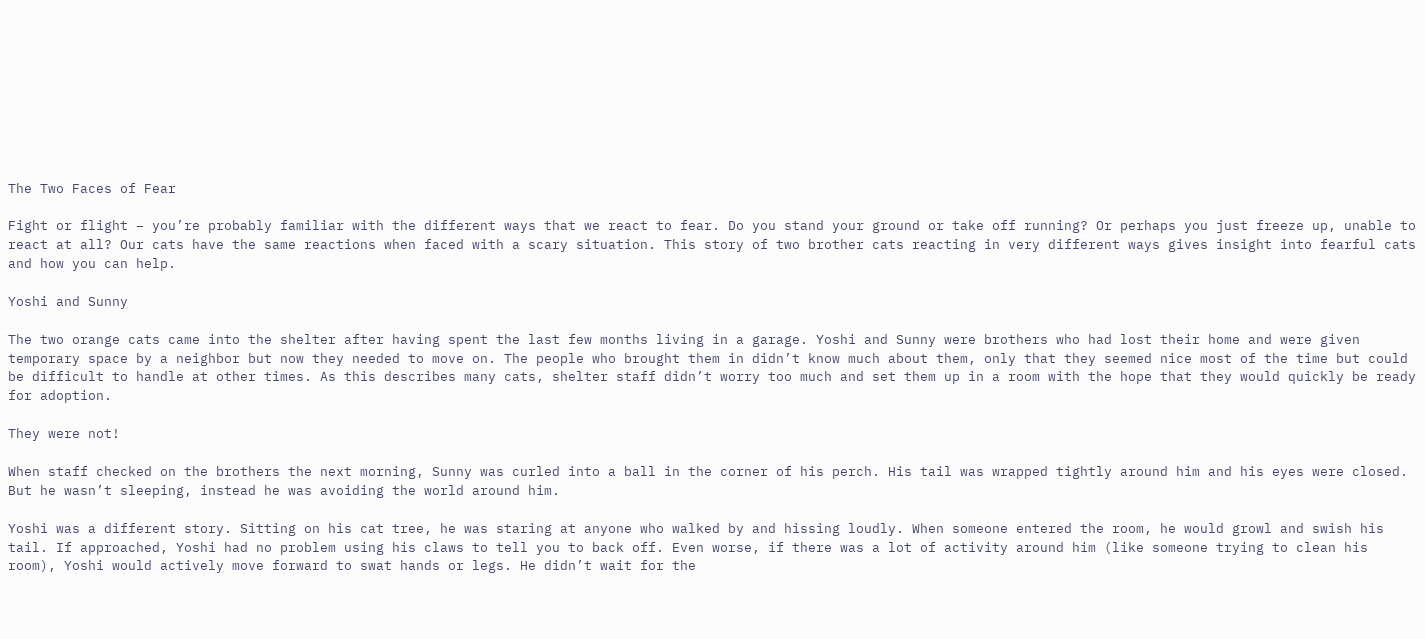The Two Faces of Fear

Fight or flight – you’re probably familiar with the different ways that we react to fear. Do you stand your ground or take off running? Or perhaps you just freeze up, unable to react at all? Our cats have the same reactions when faced with a scary situation. This story of two brother cats reacting in very different ways gives insight into fearful cats and how you can help.

Yoshi and Sunny

The two orange cats came into the shelter after having spent the last few months living in a garage. Yoshi and Sunny were brothers who had lost their home and were given temporary space by a neighbor but now they needed to move on. The people who brought them in didn’t know much about them, only that they seemed nice most of the time but could be difficult to handle at other times. As this describes many cats, shelter staff didn’t worry too much and set them up in a room with the hope that they would quickly be ready for adoption.

They were not!

When staff checked on the brothers the next morning, Sunny was curled into a ball in the corner of his perch. His tail was wrapped tightly around him and his eyes were closed. But he wasn’t sleeping, instead he was avoiding the world around him.

Yoshi was a different story. Sitting on his cat tree, he was staring at anyone who walked by and hissing loudly. When someone entered the room, he would growl and swish his tail. If approached, Yoshi had no problem using his claws to tell you to back off. Even worse, if there was a lot of activity around him (like someone trying to clean his room), Yoshi would actively move forward to swat hands or legs. He didn’t wait for the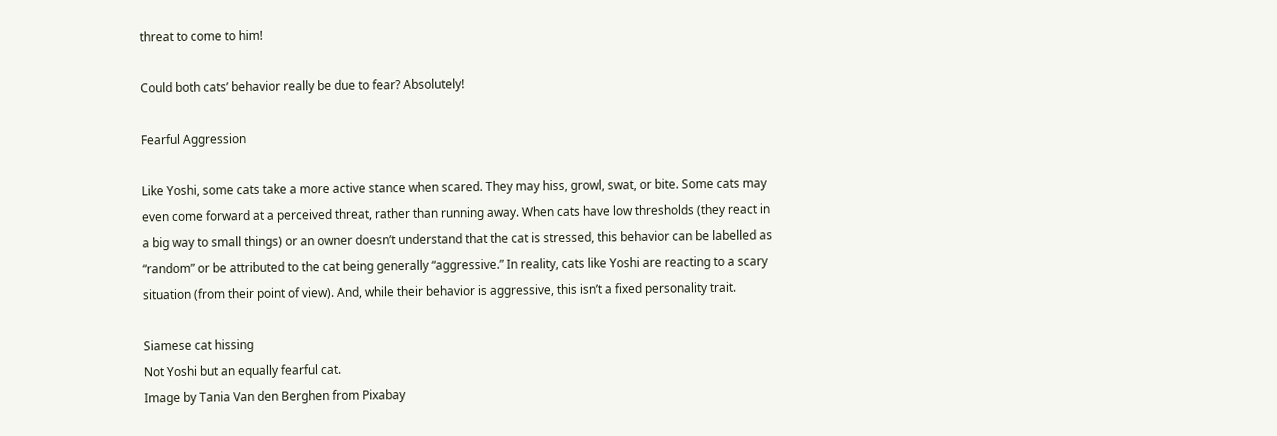threat to come to him!

Could both cats’ behavior really be due to fear? Absolutely!

Fearful Aggression

Like Yoshi, some cats take a more active stance when scared. They may hiss, growl, swat, or bite. Some cats may even come forward at a perceived threat, rather than running away. When cats have low thresholds (they react in a big way to small things) or an owner doesn’t understand that the cat is stressed, this behavior can be labelled as “random” or be attributed to the cat being generally “aggressive.” In reality, cats like Yoshi are reacting to a scary situation (from their point of view). And, while their behavior is aggressive, this isn’t a fixed personality trait.

Siamese cat hissing
Not Yoshi but an equally fearful cat.
Image by Tania Van den Berghen from Pixabay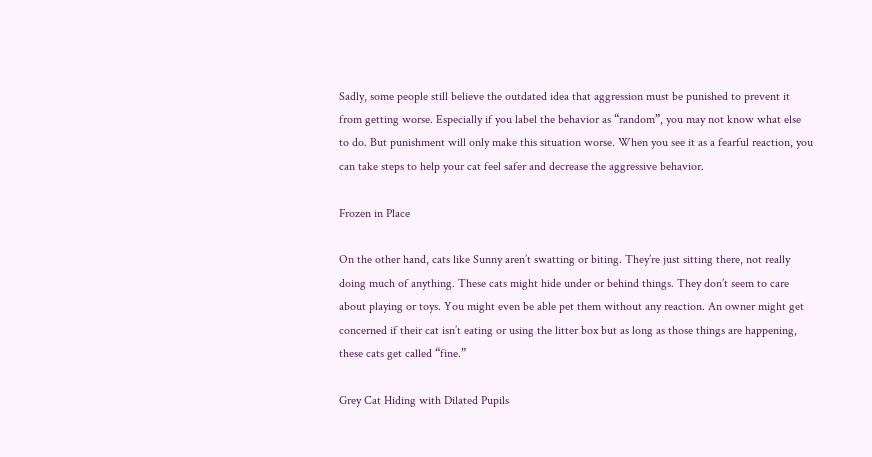Sadly, some people still believe the outdated idea that aggression must be punished to prevent it from getting worse. Especially if you label the behavior as “random”, you may not know what else to do. But punishment will only make this situation worse. When you see it as a fearful reaction, you can take steps to help your cat feel safer and decrease the aggressive behavior.

Frozen in Place

On the other hand, cats like Sunny aren’t swatting or biting. They’re just sitting there, not really doing much of anything. These cats might hide under or behind things. They don’t seem to care about playing or toys. You might even be able pet them without any reaction. An owner might get concerned if their cat isn’t eating or using the litter box but as long as those things are happening, these cats get called “fine.”

Grey Cat Hiding with Dilated Pupils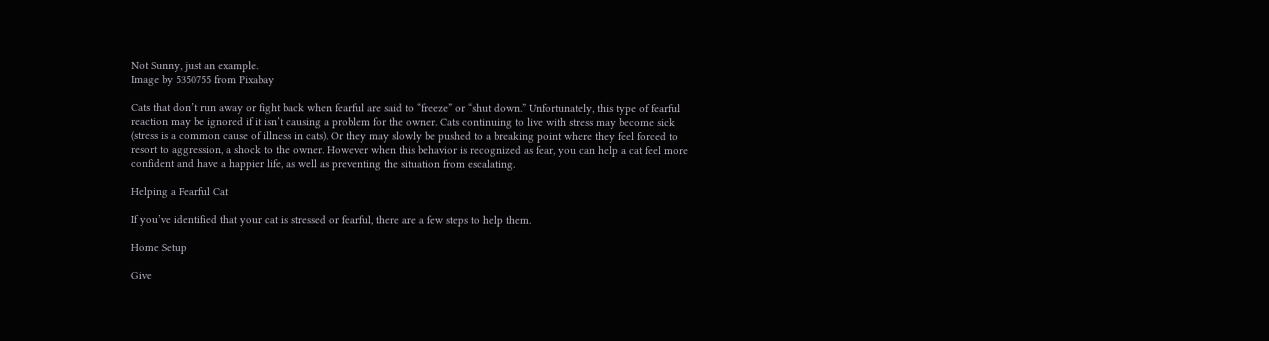Not Sunny, just an example.
Image by 5350755 from Pixabay

Cats that don’t run away or fight back when fearful are said to “freeze” or “shut down.” Unfortunately, this type of fearful reaction may be ignored if it isn’t causing a problem for the owner. Cats continuing to live with stress may become sick (stress is a common cause of illness in cats). Or they may slowly be pushed to a breaking point where they feel forced to resort to aggression, a shock to the owner. However when this behavior is recognized as fear, you can help a cat feel more confident and have a happier life, as well as preventing the situation from escalating.

Helping a Fearful Cat

If you’ve identified that your cat is stressed or fearful, there are a few steps to help them.

Home Setup

Give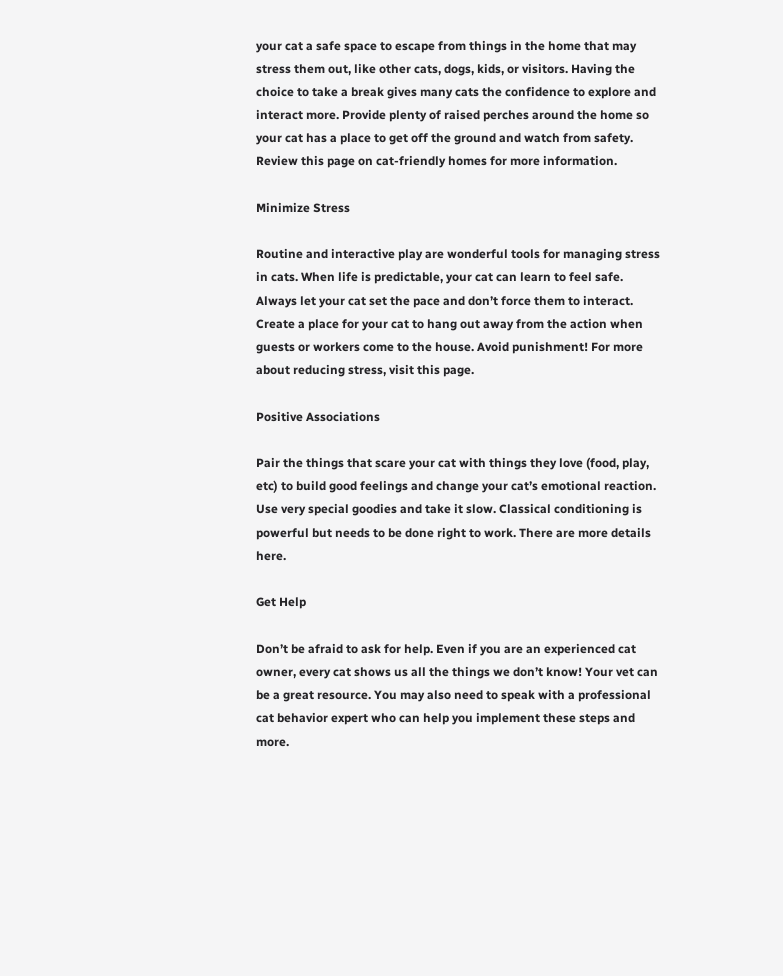your cat a safe space to escape from things in the home that may stress them out, like other cats, dogs, kids, or visitors. Having the choice to take a break gives many cats the confidence to explore and interact more. Provide plenty of raised perches around the home so your cat has a place to get off the ground and watch from safety. Review this page on cat-friendly homes for more information.

Minimize Stress

Routine and interactive play are wonderful tools for managing stress in cats. When life is predictable, your cat can learn to feel safe. Always let your cat set the pace and don’t force them to interact. Create a place for your cat to hang out away from the action when guests or workers come to the house. Avoid punishment! For more about reducing stress, visit this page.

Positive Associations

Pair the things that scare your cat with things they love (food, play, etc) to build good feelings and change your cat’s emotional reaction. Use very special goodies and take it slow. Classical conditioning is powerful but needs to be done right to work. There are more details here.

Get Help

Don’t be afraid to ask for help. Even if you are an experienced cat owner, every cat shows us all the things we don’t know! Your vet can be a great resource. You may also need to speak with a professional cat behavior expert who can help you implement these steps and more.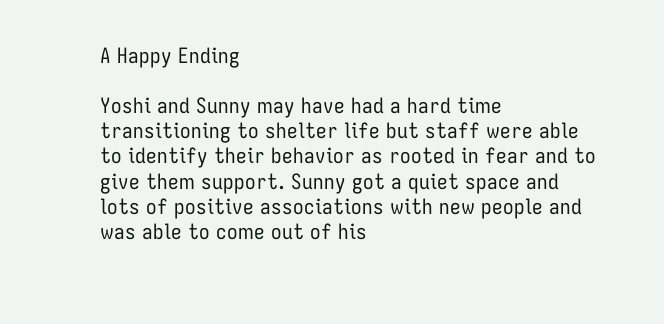A Happy Ending

Yoshi and Sunny may have had a hard time transitioning to shelter life but staff were able to identify their behavior as rooted in fear and to give them support. Sunny got a quiet space and lots of positive associations with new people and was able to come out of his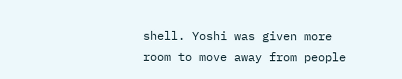shell. Yoshi was given more room to move away from people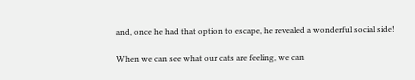and, once he had that option to escape, he revealed a wonderful social side!

When we can see what our cats are feeling, we can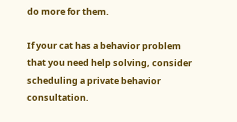do more for them.

If your cat has a behavior problem that you need help solving, consider scheduling a private behavior consultation.